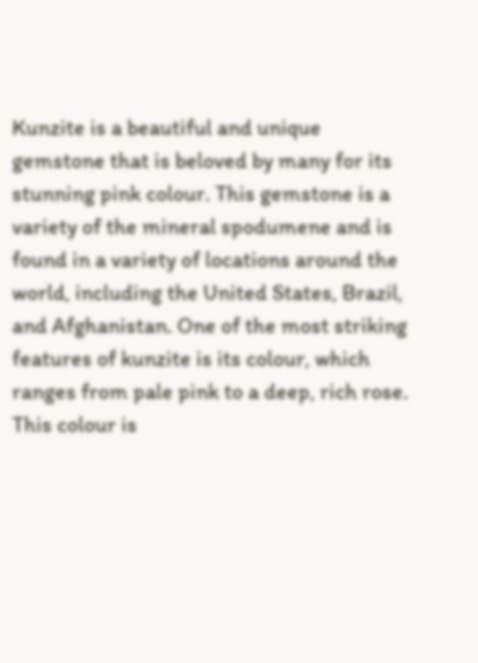Kunzite is a beautiful and unique gemstone that is beloved by many for its stunning pink colour. This gemstone is a variety of the mineral spodumene and is found in a variety of locations around the world, including the United States, Brazil, and Afghanistan. One of the most striking features of kunzite is its colour, which ranges from pale pink to a deep, rich rose. This colour is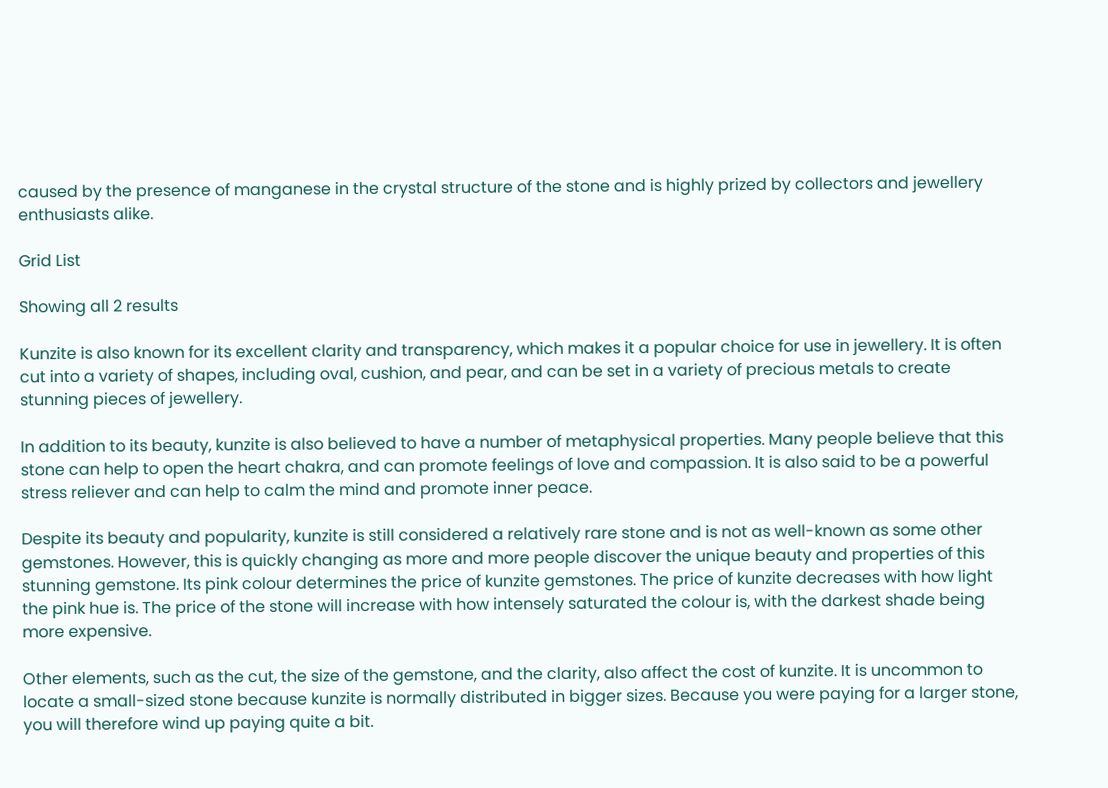caused by the presence of manganese in the crystal structure of the stone and is highly prized by collectors and jewellery enthusiasts alike.

Grid List

Showing all 2 results

Kunzite is also known for its excellent clarity and transparency, which makes it a popular choice for use in jewellery. It is often cut into a variety of shapes, including oval, cushion, and pear, and can be set in a variety of precious metals to create stunning pieces of jewellery.

In addition to its beauty, kunzite is also believed to have a number of metaphysical properties. Many people believe that this stone can help to open the heart chakra, and can promote feelings of love and compassion. It is also said to be a powerful stress reliever and can help to calm the mind and promote inner peace.

Despite its beauty and popularity, kunzite is still considered a relatively rare stone and is not as well-known as some other gemstones. However, this is quickly changing as more and more people discover the unique beauty and properties of this stunning gemstone. Its pink colour determines the price of kunzite gemstones. The price of kunzite decreases with how light the pink hue is. The price of the stone will increase with how intensely saturated the colour is, with the darkest shade being more expensive.

Other elements, such as the cut, the size of the gemstone, and the clarity, also affect the cost of kunzite. It is uncommon to locate a small-sized stone because kunzite is normally distributed in bigger sizes. Because you were paying for a larger stone, you will therefore wind up paying quite a bit.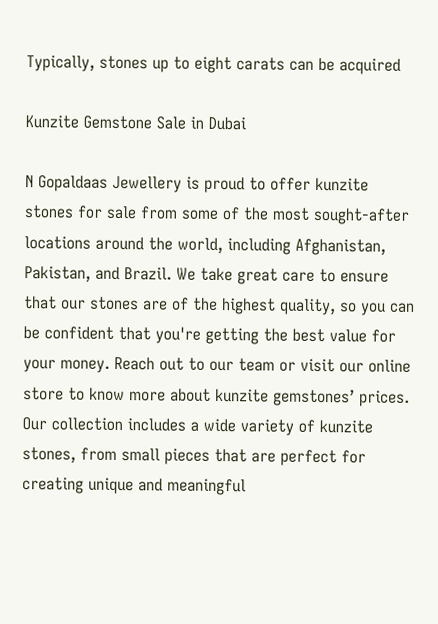Typically, stones up to eight carats can be acquired

Kunzite Gemstone Sale in Dubai

N Gopaldaas Jewellery is proud to offer kunzite stones for sale from some of the most sought-after locations around the world, including Afghanistan, Pakistan, and Brazil. We take great care to ensure that our stones are of the highest quality, so you can be confident that you're getting the best value for your money. Reach out to our team or visit our online store to know more about kunzite gemstones’ prices. Our collection includes a wide variety of kunzite stones, from small pieces that are perfect for creating unique and meaningful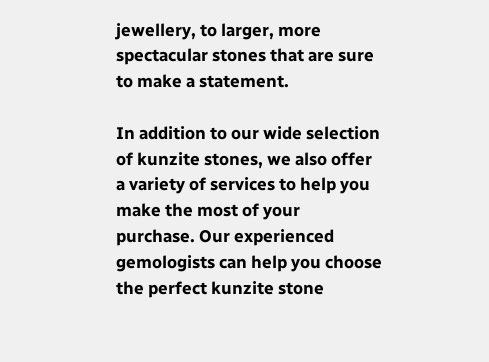jewellery, to larger, more spectacular stones that are sure to make a statement.

In addition to our wide selection of kunzite stones, we also offer a variety of services to help you make the most of your purchase. Our experienced gemologists can help you choose the perfect kunzite stone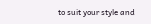to suit your style and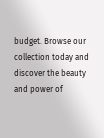budget. Browse our collection today and discover the beauty and power of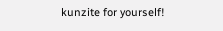kunzite for yourself!